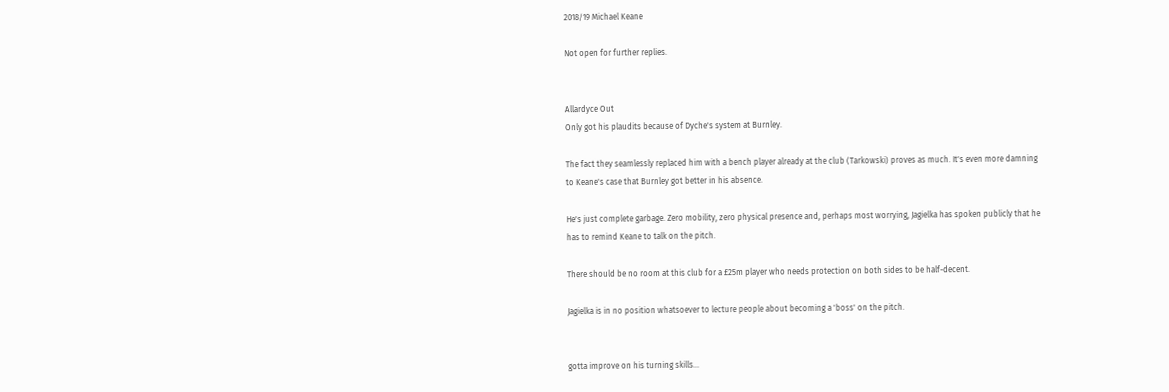2018/19 Michael Keane

Not open for further replies.


Allardyce Out
Only got his plaudits because of Dyche's system at Burnley.

The fact they seamlessly replaced him with a bench player already at the club (Tarkowski) proves as much. It's even more damning to Keane's case that Burnley got better in his absence.

He's just complete garbage. Zero mobility, zero physical presence and, perhaps most worrying, Jagielka has spoken publicly that he has to remind Keane to talk on the pitch.

There should be no room at this club for a £25m player who needs protection on both sides to be half-decent.

Jagielka is in no position whatsoever to lecture people about becoming a 'boss' on the pitch.


gotta improve on his turning skills...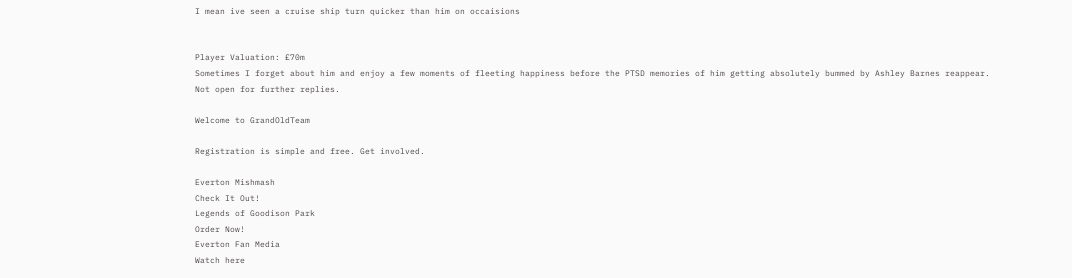I mean ive seen a cruise ship turn quicker than him on occaisions


Player Valuation: £70m
Sometimes I forget about him and enjoy a few moments of fleeting happiness before the PTSD memories of him getting absolutely bummed by Ashley Barnes reappear.
Not open for further replies.

Welcome to GrandOldTeam

Registration is simple and free. Get involved.

Everton Mishmash
Check It Out!
Legends of Goodison Park
Order Now!
Everton Fan Media
Watch here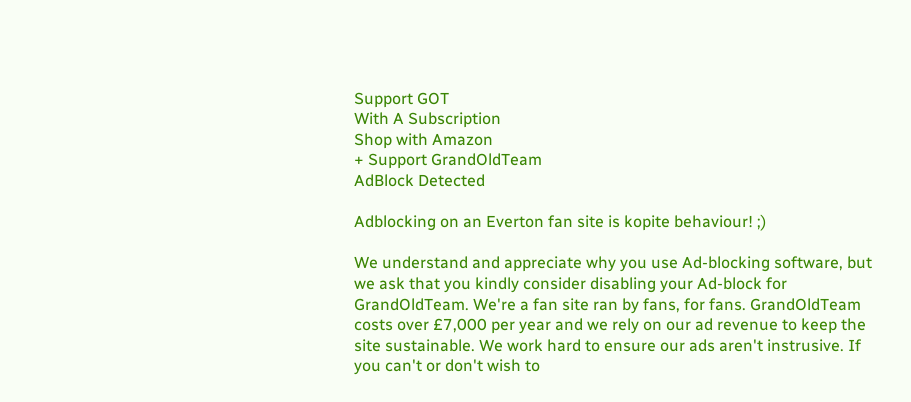Support GOT
With A Subscription
Shop with Amazon
+ Support GrandOldTeam
AdBlock Detected

Adblocking on an Everton fan site is kopite behaviour! ;)

We understand and appreciate why you use Ad-blocking software, but we ask that you kindly consider disabling your Ad-block for GrandOldTeam. We're a fan site ran by fans, for fans. GrandOldTeam costs over £7,000 per year and we rely on our ad revenue to keep the site sustainable. We work hard to ensure our ads aren't instrusive. If you can't or don't wish to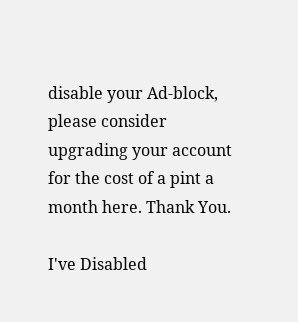disable your Ad-block, please consider upgrading your account for the cost of a pint a month here. Thank You.

I've Disabled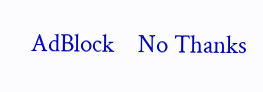AdBlock    No Thanks